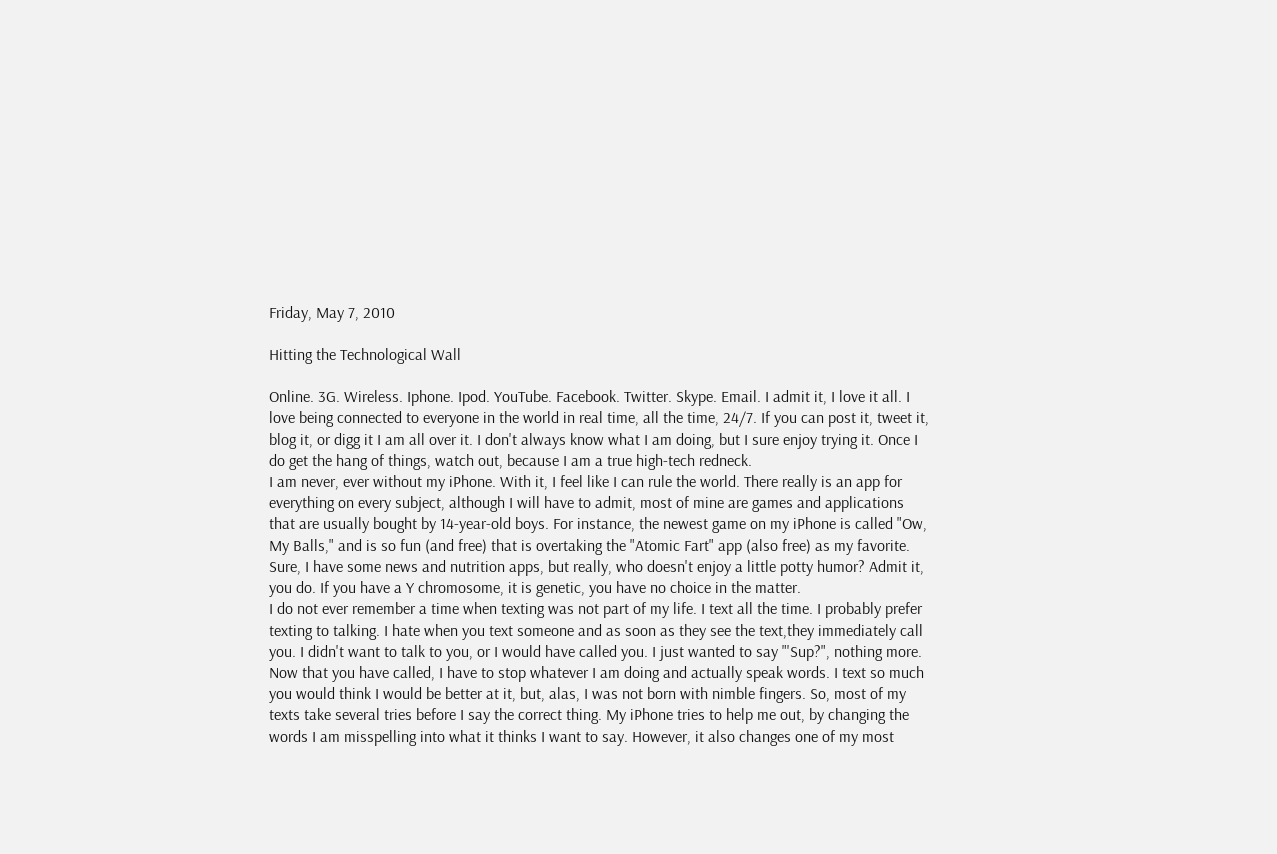Friday, May 7, 2010

Hitting the Technological Wall

Online. 3G. Wireless. Iphone. Ipod. YouTube. Facebook. Twitter. Skype. Email. I admit it, I love it all. I love being connected to everyone in the world in real time, all the time, 24/7. If you can post it, tweet it, blog it, or digg it I am all over it. I don't always know what I am doing, but I sure enjoy trying it. Once I do get the hang of things, watch out, because I am a true high-tech redneck.
I am never, ever without my iPhone. With it, I feel like I can rule the world. There really is an app for everything on every subject, although I will have to admit, most of mine are games and applications that are usually bought by 14-year-old boys. For instance, the newest game on my iPhone is called "Ow, My Balls," and is so fun (and free) that is overtaking the "Atomic Fart" app (also free) as my favorite. Sure, I have some news and nutrition apps, but really, who doesn't enjoy a little potty humor? Admit it, you do. If you have a Y chromosome, it is genetic, you have no choice in the matter.
I do not ever remember a time when texting was not part of my life. I text all the time. I probably prefer texting to talking. I hate when you text someone and as soon as they see the text,they immediately call you. I didn't want to talk to you, or I would have called you. I just wanted to say "'Sup?", nothing more. Now that you have called, I have to stop whatever I am doing and actually speak words. I text so much you would think I would be better at it, but, alas, I was not born with nimble fingers. So, most of my texts take several tries before I say the correct thing. My iPhone tries to help me out, by changing the words I am misspelling into what it thinks I want to say. However, it also changes one of my most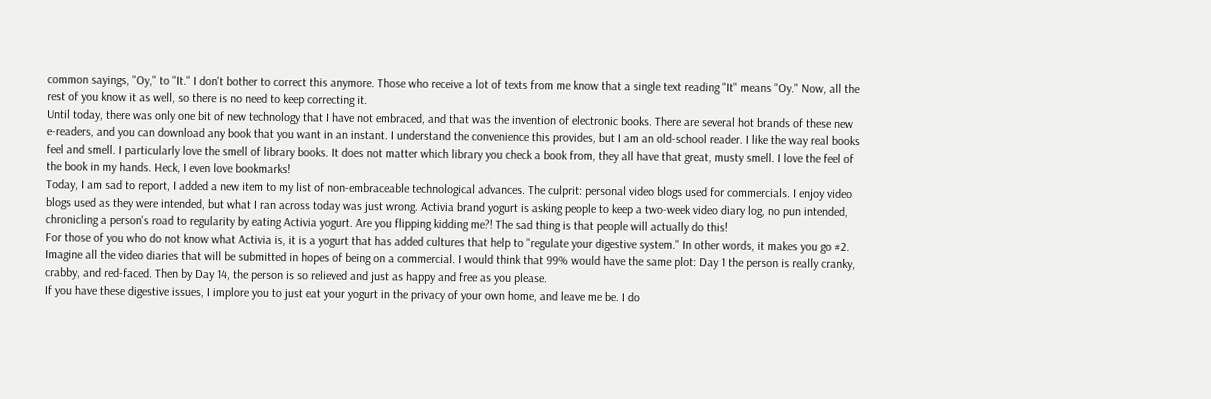common sayings, "Oy," to "It." I don't bother to correct this anymore. Those who receive a lot of texts from me know that a single text reading "It" means "Oy." Now, all the rest of you know it as well, so there is no need to keep correcting it.
Until today, there was only one bit of new technology that I have not embraced, and that was the invention of electronic books. There are several hot brands of these new e-readers, and you can download any book that you want in an instant. I understand the convenience this provides, but I am an old-school reader. I like the way real books feel and smell. I particularly love the smell of library books. It does not matter which library you check a book from, they all have that great, musty smell. I love the feel of the book in my hands. Heck, I even love bookmarks!
Today, I am sad to report, I added a new item to my list of non-embraceable technological advances. The culprit: personal video blogs used for commercials. I enjoy video blogs used as they were intended, but what I ran across today was just wrong. Activia brand yogurt is asking people to keep a two-week video diary log, no pun intended, chronicling a person's road to regularity by eating Activia yogurt. Are you flipping kidding me?! The sad thing is that people will actually do this!
For those of you who do not know what Activia is, it is a yogurt that has added cultures that help to "regulate your digestive system." In other words, it makes you go #2. Imagine all the video diaries that will be submitted in hopes of being on a commercial. I would think that 99% would have the same plot: Day 1 the person is really cranky, crabby, and red-faced. Then by Day 14, the person is so relieved and just as happy and free as you please.
If you have these digestive issues, I implore you to just eat your yogurt in the privacy of your own home, and leave me be. I do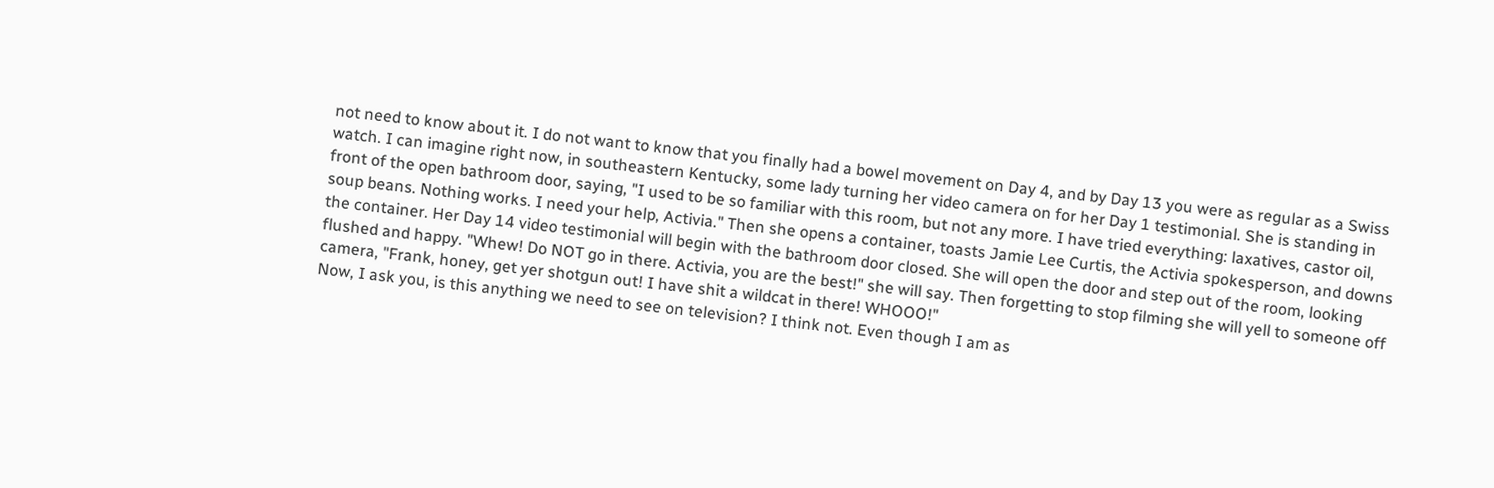not need to know about it. I do not want to know that you finally had a bowel movement on Day 4, and by Day 13 you were as regular as a Swiss watch. I can imagine right now, in southeastern Kentucky, some lady turning her video camera on for her Day 1 testimonial. She is standing in front of the open bathroom door, saying, "I used to be so familiar with this room, but not any more. I have tried everything: laxatives, castor oil, soup beans. Nothing works. I need your help, Activia." Then she opens a container, toasts Jamie Lee Curtis, the Activia spokesperson, and downs the container. Her Day 14 video testimonial will begin with the bathroom door closed. She will open the door and step out of the room, looking flushed and happy. "Whew! Do NOT go in there. Activia, you are the best!" she will say. Then forgetting to stop filming she will yell to someone off camera, "Frank, honey, get yer shotgun out! I have shit a wildcat in there! WHOOO!"
Now, I ask you, is this anything we need to see on television? I think not. Even though I am as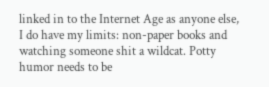linked in to the Internet Age as anyone else, I do have my limits: non-paper books and watching someone shit a wildcat. Potty humor needs to be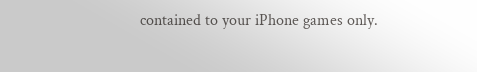contained to your iPhone games only.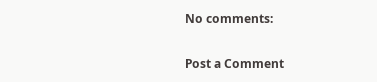No comments:

Post a Comment